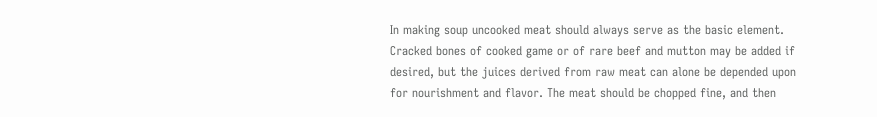In making soup uncooked meat should always serve as the basic element. Cracked bones of cooked game or of rare beef and mutton may be added if desired, but the juices derived from raw meat can alone be depended upon for nourishment and flavor. The meat should be chopped fine, and then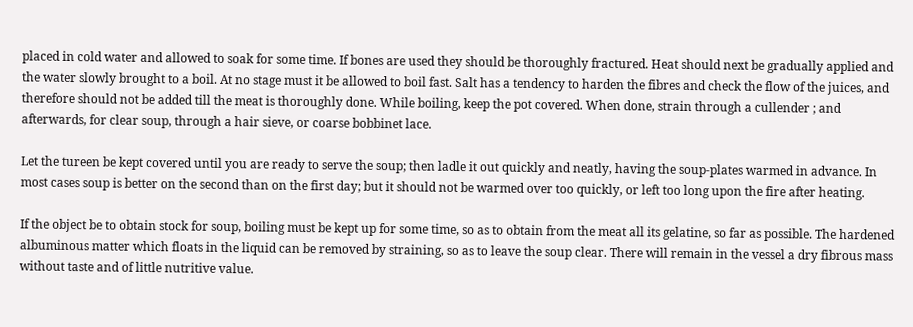placed in cold water and allowed to soak for some time. If bones are used they should be thoroughly fractured. Heat should next be gradually applied and the water slowly brought to a boil. At no stage must it be allowed to boil fast. Salt has a tendency to harden the fibres and check the flow of the juices, and therefore should not be added till the meat is thoroughly done. While boiling, keep the pot covered. When done, strain through a cullender ; and afterwards, for clear soup, through a hair sieve, or coarse bobbinet lace.

Let the tureen be kept covered until you are ready to serve the soup; then ladle it out quickly and neatly, having the soup-plates warmed in advance. In most cases soup is better on the second than on the first day; but it should not be warmed over too quickly, or left too long upon the fire after heating.

If the object be to obtain stock for soup, boiling must be kept up for some time, so as to obtain from the meat all its gelatine, so far as possible. The hardened albuminous matter which floats in the liquid can be removed by straining, so as to leave the soup clear. There will remain in the vessel a dry fibrous mass without taste and of little nutritive value.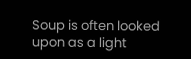Soup is often looked upon as a light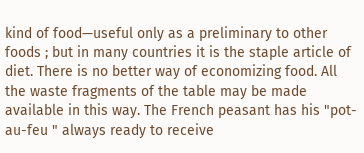kind of food—useful only as a preliminary to other foods ; but in many countries it is the staple article of diet. There is no better way of economizing food. All the waste fragments of the table may be made available in this way. The French peasant has his "pot-au-feu " always ready to receive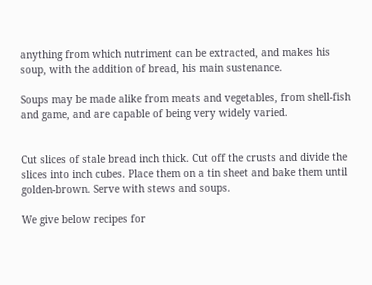anything from which nutriment can be extracted, and makes his soup, with the addition of bread, his main sustenance.

Soups may be made alike from meats and vegetables, from shell-fish and game, and are capable of being very widely varied.


Cut slices of stale bread inch thick. Cut off the crusts and divide the slices into inch cubes. Place them on a tin sheet and bake them until golden-brown. Serve with stews and soups.

We give below recipes for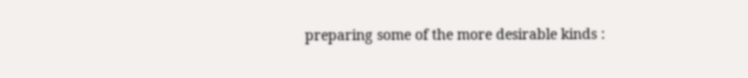preparing some of the more desirable kinds :